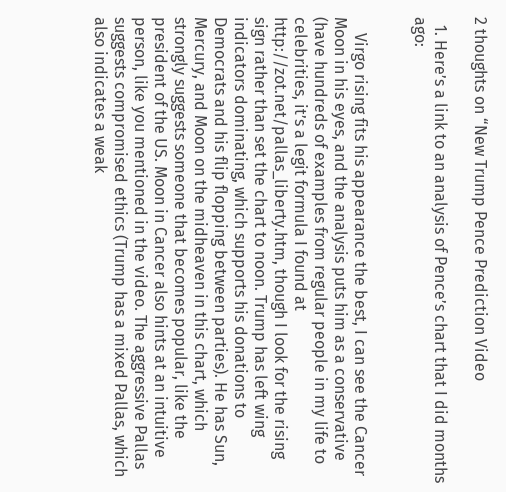2 thoughts on “New Trump Pence Prediction Video

  1. Here’s a link to an analysis of Pence’s chart that I did months ago:


    Virgo rising fits his appearance the best, I can see the Cancer Moon in his eyes, and the analysis puts him as a conservative (have hundreds of examples from regular people in my life to celebrities, it’s a legit formula I found at http://zot.net/pallas_liberty.htm, though I look for the rising sign rather than set the chart to noon. Trump has left wing indicators dominating, which supports his donations to Democrats and his flip flopping between parties). He has Sun, Mercury, and Moon on the midheaven in this chart, which strongly suggests someone that becomes popular, like the president of the US. Moon in Cancer also hints at an intuitive person, like you mentioned in the video. The aggressive Pallas suggests compromised ethics (Trump has a mixed Pallas, which also indicates a weak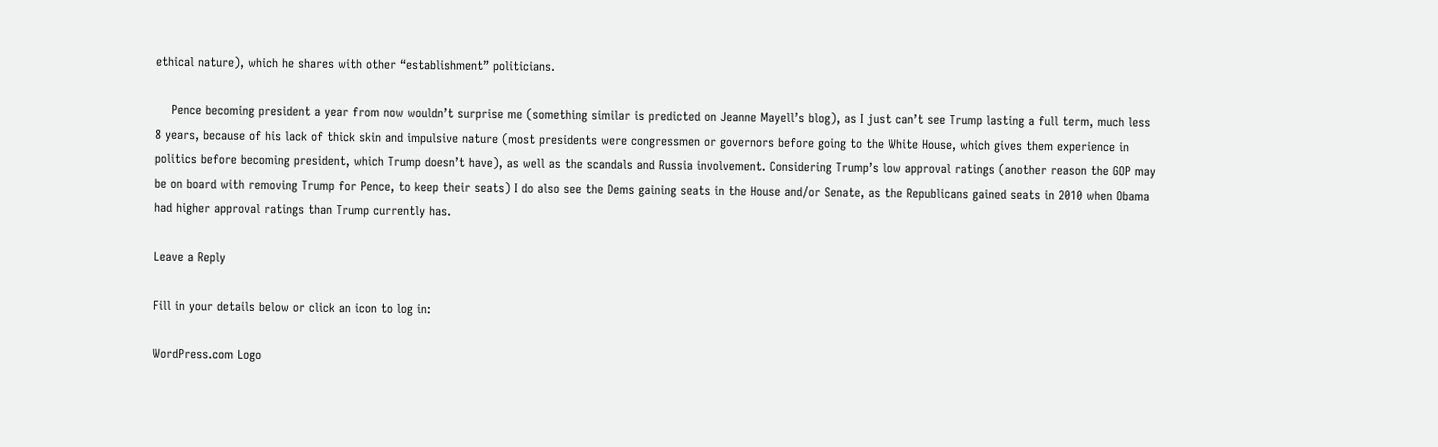ethical nature), which he shares with other “establishment” politicians.

    Pence becoming president a year from now wouldn’t surprise me (something similar is predicted on Jeanne Mayell’s blog), as I just can’t see Trump lasting a full term, much less 8 years, because of his lack of thick skin and impulsive nature (most presidents were congressmen or governors before going to the White House, which gives them experience in politics before becoming president, which Trump doesn’t have), as well as the scandals and Russia involvement. Considering Trump’s low approval ratings (another reason the GOP may be on board with removing Trump for Pence, to keep their seats) I do also see the Dems gaining seats in the House and/or Senate, as the Republicans gained seats in 2010 when Obama had higher approval ratings than Trump currently has.

Leave a Reply

Fill in your details below or click an icon to log in:

WordPress.com Logo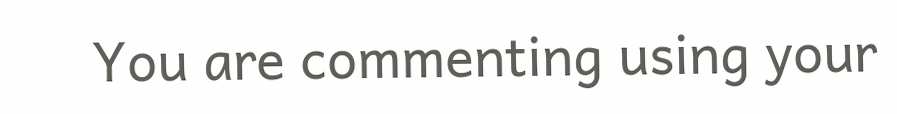You are commenting using your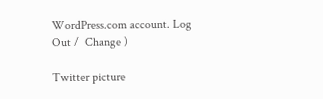WordPress.com account. Log Out /  Change )

Twitter picture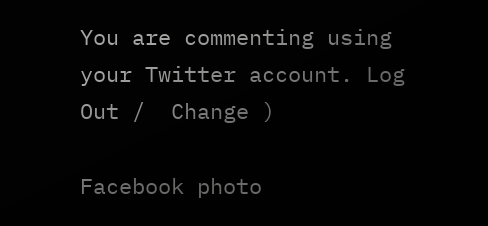You are commenting using your Twitter account. Log Out /  Change )

Facebook photo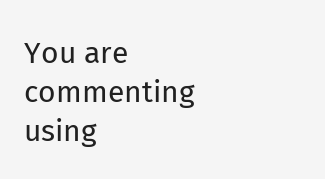You are commenting using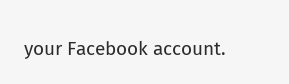your Facebook account.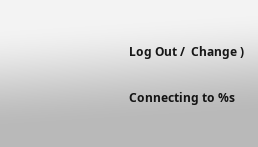Log Out /  Change )

Connecting to %s